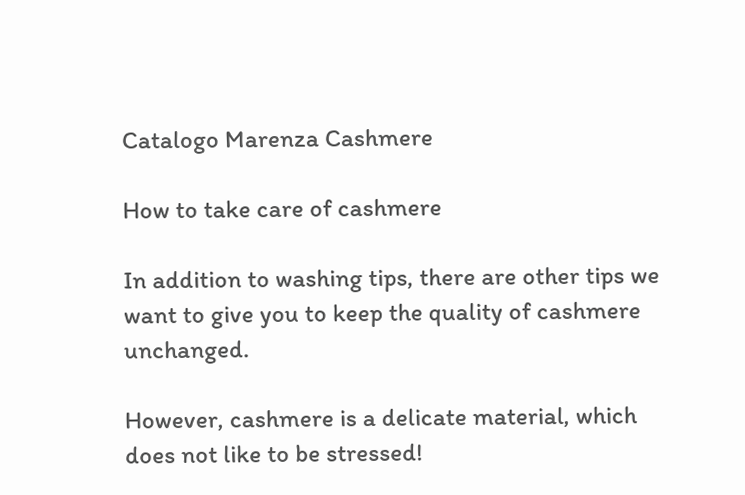Catalogo Marenza Cashmere

How to take care of cashmere

In addition to washing tips, there are other tips we want to give you to keep the quality of cashmere unchanged.

However, cashmere is a delicate material, which does not like to be stressed!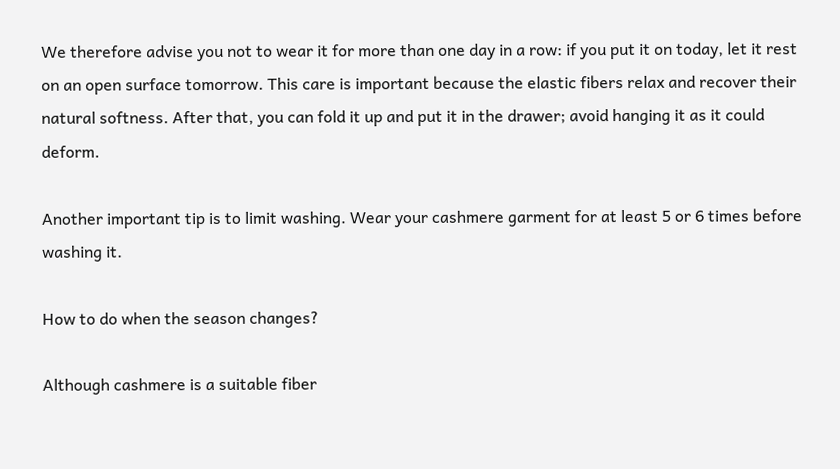We therefore advise you not to wear it for more than one day in a row: if you put it on today, let it rest on an open surface tomorrow. This care is important because the elastic fibers relax and recover their natural softness. After that, you can fold it up and put it in the drawer; avoid hanging it as it could deform.

Another important tip is to limit washing. Wear your cashmere garment for at least 5 or 6 times before washing it.

How to do when the season changes?

Although cashmere is a suitable fiber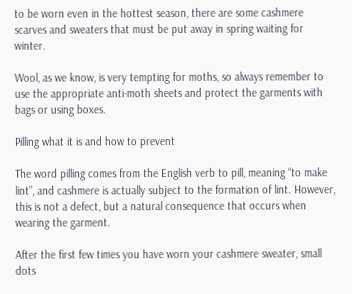to be worn even in the hottest season, there are some cashmere scarves and sweaters that must be put away in spring waiting for winter.

Wool, as we know, is very tempting for moths, so always remember to use the appropriate anti-moth sheets and protect the garments with bags or using boxes.

Pilling what it is and how to prevent

The word pilling comes from the English verb to pill, meaning “to make lint”, and cashmere is actually subject to the formation of lint. However, this is not a defect, but a natural consequence that occurs when wearing the garment.

After the first few times you have worn your cashmere sweater, small dots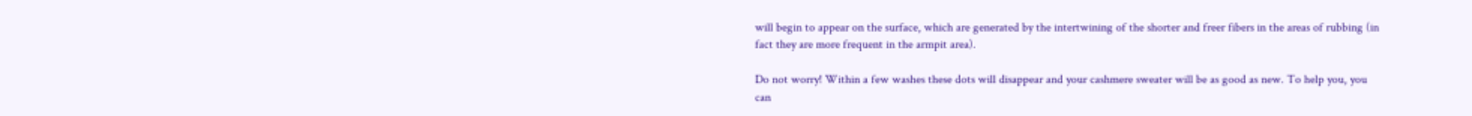will begin to appear on the surface, which are generated by the intertwining of the shorter and freer fibers in the areas of rubbing (in fact they are more frequent in the armpit area).

Do not worry! Within a few washes these dots will disappear and your cashmere sweater will be as good as new. To help you, you can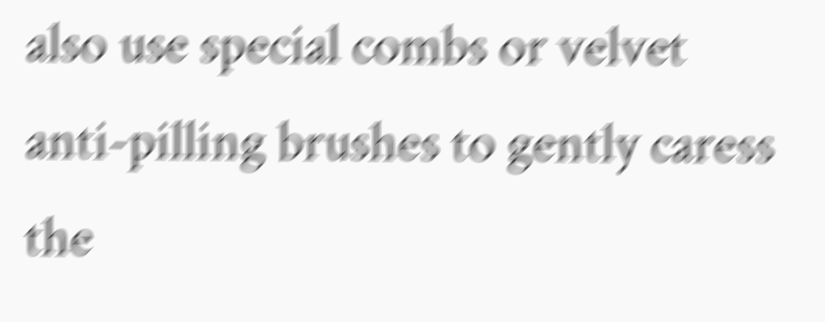also use special combs or velvet anti-pilling brushes to gently caress the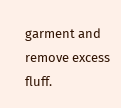garment and remove excess fluff.